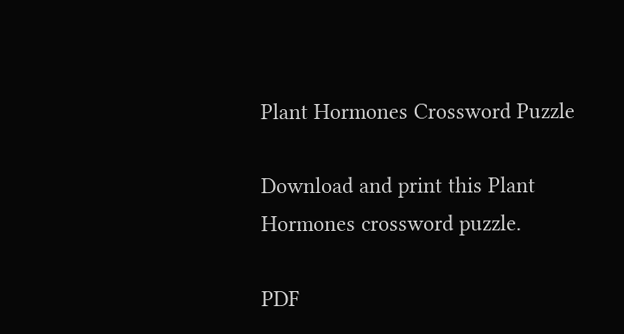Plant Hormones Crossword Puzzle

Download and print this Plant Hormones crossword puzzle.

PDF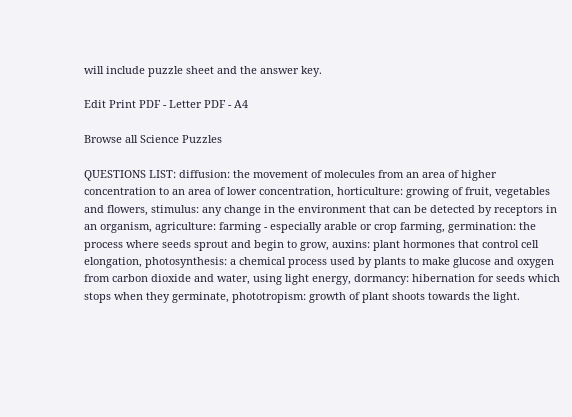will include puzzle sheet and the answer key.

Edit Print PDF - Letter PDF - A4

Browse all Science Puzzles

QUESTIONS LIST: diffusion: the movement of molecules from an area of higher concentration to an area of lower concentration, horticulture: growing of fruit, vegetables and flowers, stimulus: any change in the environment that can be detected by receptors in an organism, agriculture: farming - especially arable or crop farming, germination: the process where seeds sprout and begin to grow, auxins: plant hormones that control cell elongation, photosynthesis: a chemical process used by plants to make glucose and oxygen from carbon dioxide and water, using light energy, dormancy: hibernation for seeds which stops when they germinate, phototropism: growth of plant shoots towards the light.